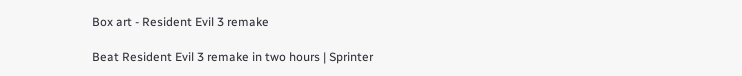Box art - Resident Evil 3 remake

Beat Resident Evil 3 remake in two hours | Sprinter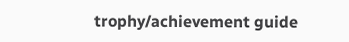trophy/achievement guide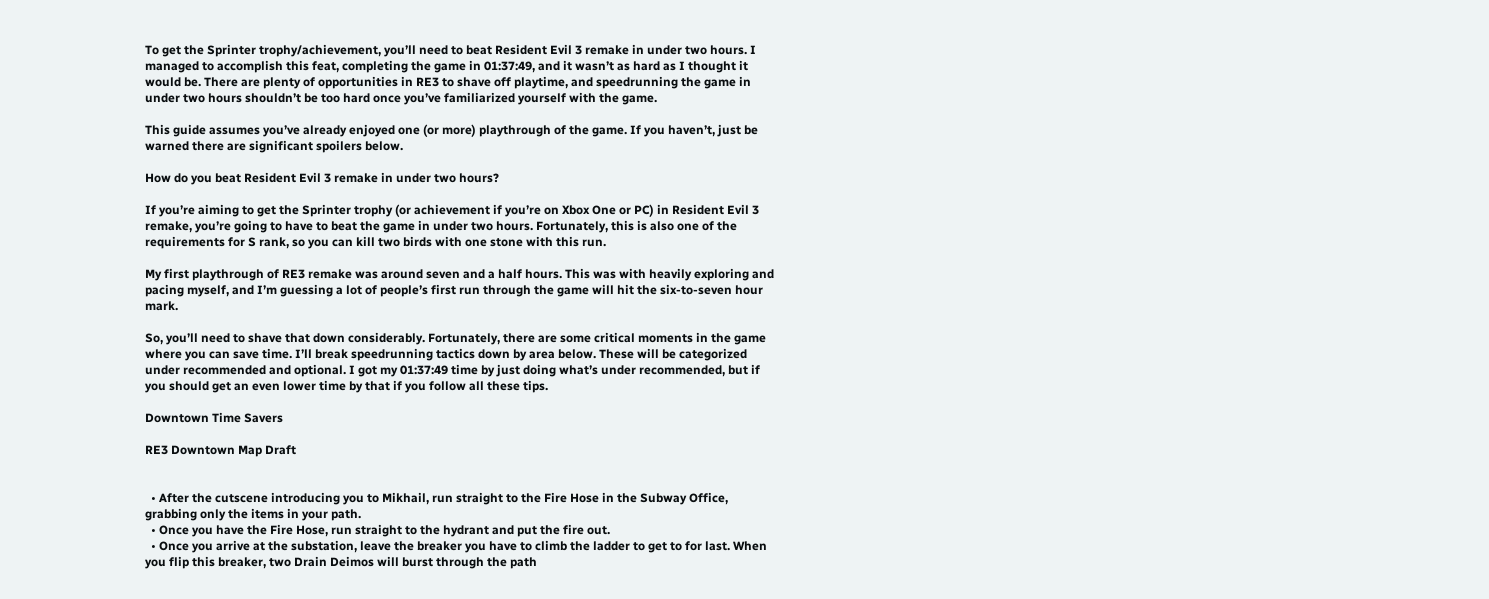To get the Sprinter trophy/achievement, you’ll need to beat Resident Evil 3 remake in under two hours. I managed to accomplish this feat, completing the game in 01:37:49, and it wasn’t as hard as I thought it would be. There are plenty of opportunities in RE3 to shave off playtime, and speedrunning the game in under two hours shouldn’t be too hard once you’ve familiarized yourself with the game.

This guide assumes you’ve already enjoyed one (or more) playthrough of the game. If you haven’t, just be warned there are significant spoilers below.

How do you beat Resident Evil 3 remake in under two hours?

If you’re aiming to get the Sprinter trophy (or achievement if you’re on Xbox One or PC) in Resident Evil 3 remake, you’re going to have to beat the game in under two hours. Fortunately, this is also one of the requirements for S rank, so you can kill two birds with one stone with this run.

My first playthrough of RE3 remake was around seven and a half hours. This was with heavily exploring and pacing myself, and I’m guessing a lot of people’s first run through the game will hit the six-to-seven hour mark.

So, you’ll need to shave that down considerably. Fortunately, there are some critical moments in the game where you can save time. I’ll break speedrunning tactics down by area below. These will be categorized under recommended and optional. I got my 01:37:49 time by just doing what’s under recommended, but if you should get an even lower time by that if you follow all these tips.

Downtown Time Savers

RE3 Downtown Map Draft


  • After the cutscene introducing you to Mikhail, run straight to the Fire Hose in the Subway Office, grabbing only the items in your path.
  • Once you have the Fire Hose, run straight to the hydrant and put the fire out.
  • Once you arrive at the substation, leave the breaker you have to climb the ladder to get to for last. When you flip this breaker, two Drain Deimos will burst through the path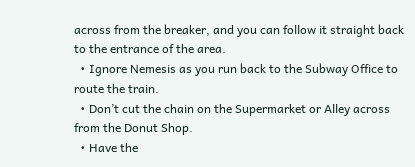across from the breaker, and you can follow it straight back to the entrance of the area.
  • Ignore Nemesis as you run back to the Subway Office to route the train.
  • Don’t cut the chain on the Supermarket or Alley across from the Donut Shop.
  • Have the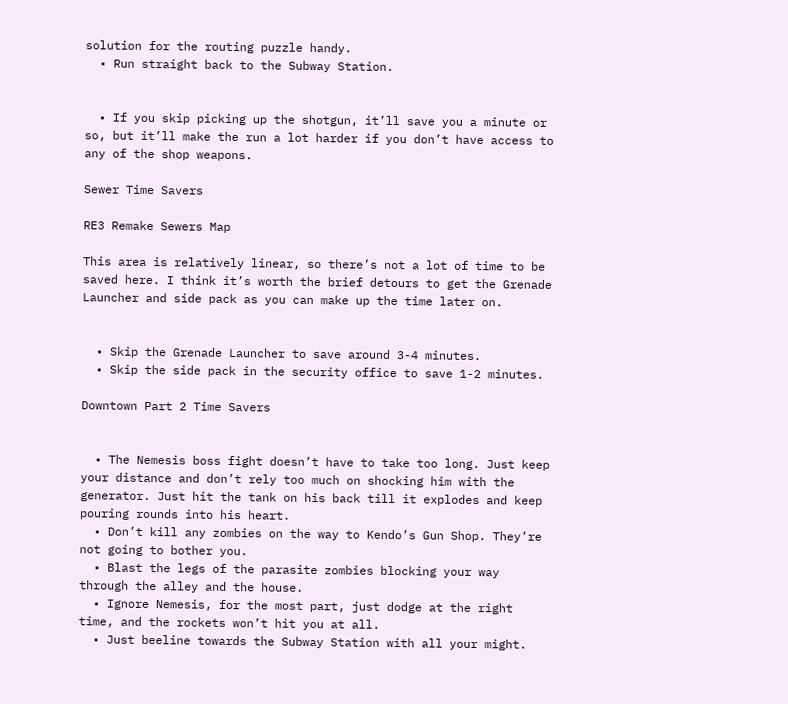solution for the routing puzzle handy.
  • Run straight back to the Subway Station.


  • If you skip picking up the shotgun, it’ll save you a minute or so, but it’ll make the run a lot harder if you don’t have access to any of the shop weapons.

Sewer Time Savers

RE3 Remake Sewers Map

This area is relatively linear, so there’s not a lot of time to be saved here. I think it’s worth the brief detours to get the Grenade Launcher and side pack as you can make up the time later on.


  • Skip the Grenade Launcher to save around 3-4 minutes.
  • Skip the side pack in the security office to save 1-2 minutes.

Downtown Part 2 Time Savers


  • The Nemesis boss fight doesn’t have to take too long. Just keep your distance and don’t rely too much on shocking him with the generator. Just hit the tank on his back till it explodes and keep pouring rounds into his heart.
  • Don’t kill any zombies on the way to Kendo’s Gun Shop. They’re not going to bother you.
  • Blast the legs of the parasite zombies blocking your way through the alley and the house.
  • Ignore Nemesis, for the most part, just dodge at the right time, and the rockets won’t hit you at all.
  • Just beeline towards the Subway Station with all your might.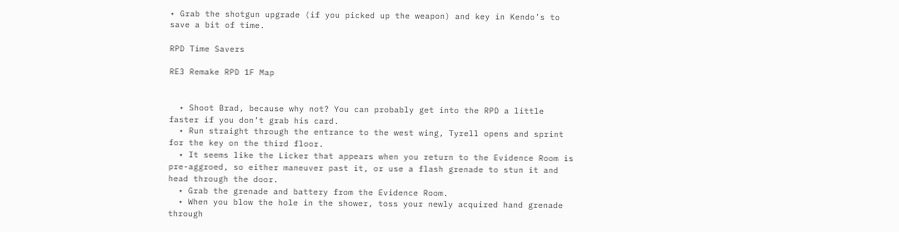• Grab the shotgun upgrade (if you picked up the weapon) and key in Kendo’s to save a bit of time.

RPD Time Savers

RE3 Remake RPD 1F Map


  • Shoot Brad, because why not? You can probably get into the RPD a little faster if you don’t grab his card.
  • Run straight through the entrance to the west wing, Tyrell opens and sprint for the key on the third floor.
  • It seems like the Licker that appears when you return to the Evidence Room is pre-aggroed, so either maneuver past it, or use a flash grenade to stun it and head through the door.
  • Grab the grenade and battery from the Evidence Room.
  • When you blow the hole in the shower, toss your newly acquired hand grenade through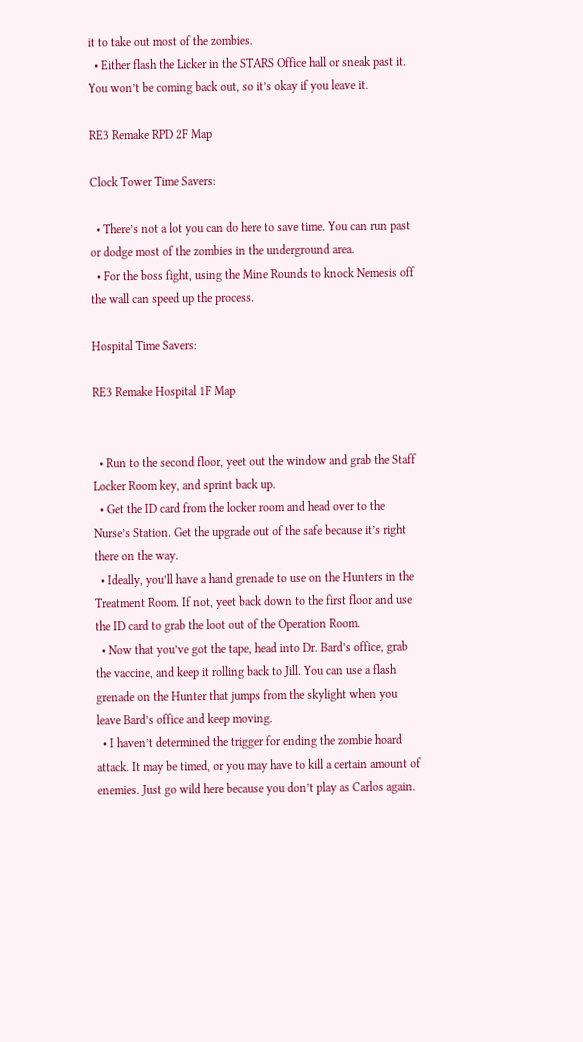it to take out most of the zombies.
  • Either flash the Licker in the STARS Office hall or sneak past it. You won’t be coming back out, so it’s okay if you leave it.

RE3 Remake RPD 2F Map

Clock Tower Time Savers:

  • There’s not a lot you can do here to save time. You can run past or dodge most of the zombies in the underground area.
  • For the boss fight, using the Mine Rounds to knock Nemesis off the wall can speed up the process.

Hospital Time Savers:

RE3 Remake Hospital 1F Map


  • Run to the second floor, yeet out the window and grab the Staff Locker Room key, and sprint back up.
  • Get the ID card from the locker room and head over to the Nurse’s Station. Get the upgrade out of the safe because it’s right there on the way.
  • Ideally, you’ll have a hand grenade to use on the Hunters in the Treatment Room. If not, yeet back down to the first floor and use the ID card to grab the loot out of the Operation Room.
  • Now that you’ve got the tape, head into Dr. Bard’s office, grab the vaccine, and keep it rolling back to Jill. You can use a flash grenade on the Hunter that jumps from the skylight when you leave Bard’s office and keep moving.
  • I haven’t determined the trigger for ending the zombie hoard attack. It may be timed, or you may have to kill a certain amount of enemies. Just go wild here because you don’t play as Carlos again.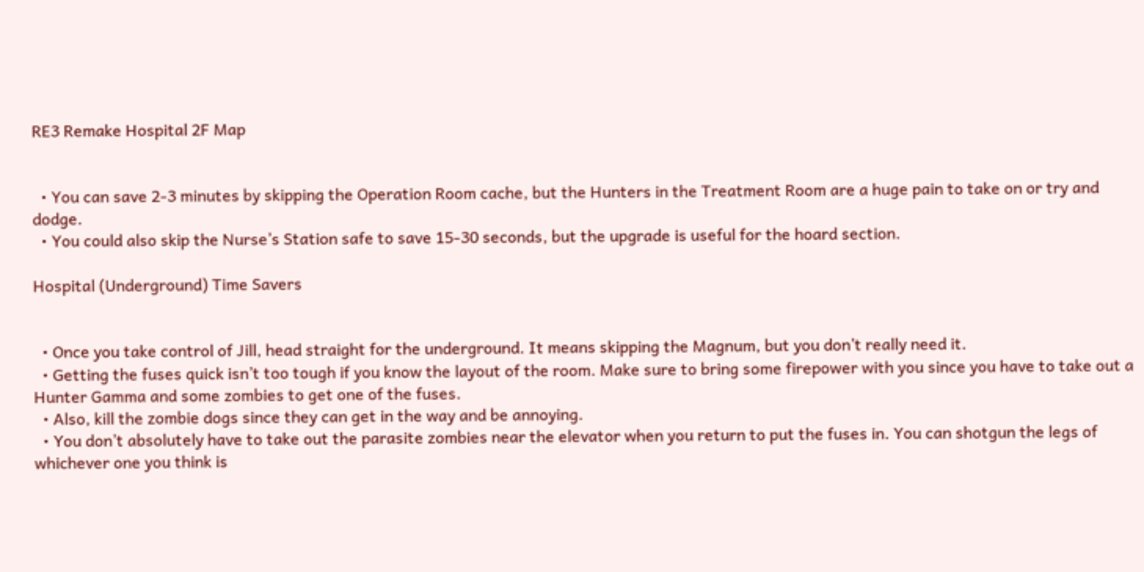RE3 Remake Hospital 2F Map


  • You can save 2-3 minutes by skipping the Operation Room cache, but the Hunters in the Treatment Room are a huge pain to take on or try and dodge.
  • You could also skip the Nurse’s Station safe to save 15-30 seconds, but the upgrade is useful for the hoard section.

Hospital (Underground) Time Savers


  • Once you take control of Jill, head straight for the underground. It means skipping the Magnum, but you don’t really need it.
  • Getting the fuses quick isn’t too tough if you know the layout of the room. Make sure to bring some firepower with you since you have to take out a Hunter Gamma and some zombies to get one of the fuses.
  • Also, kill the zombie dogs since they can get in the way and be annoying.
  • You don’t absolutely have to take out the parasite zombies near the elevator when you return to put the fuses in. You can shotgun the legs of whichever one you think is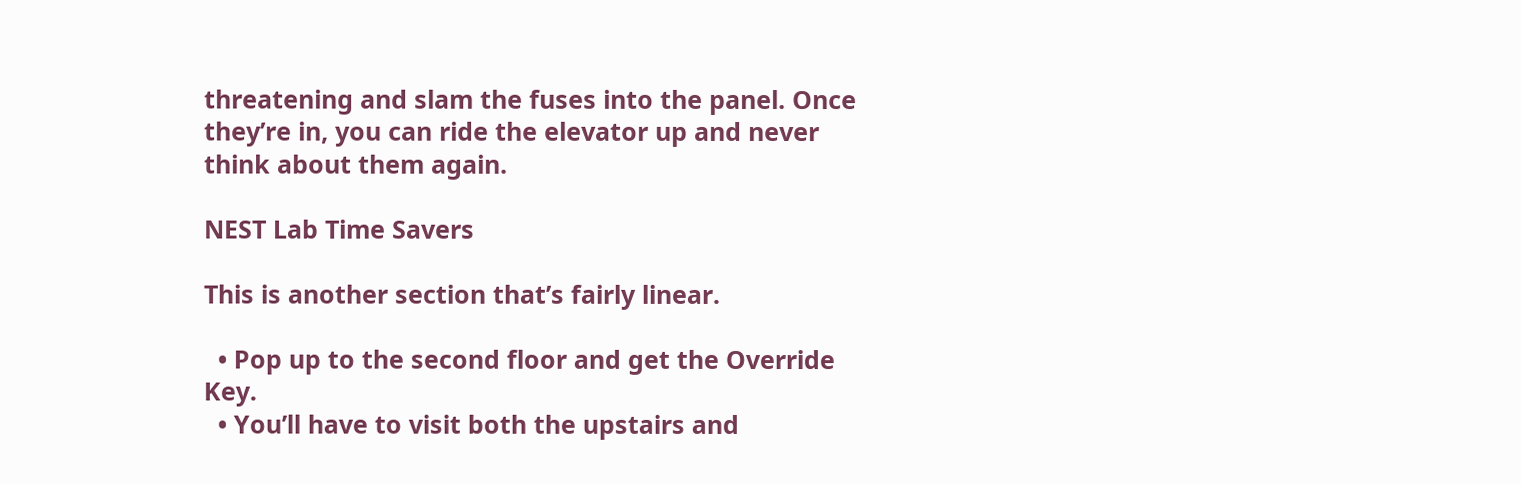threatening and slam the fuses into the panel. Once they’re in, you can ride the elevator up and never think about them again.

NEST Lab Time Savers

This is another section that’s fairly linear.

  • Pop up to the second floor and get the Override Key.
  • You’ll have to visit both the upstairs and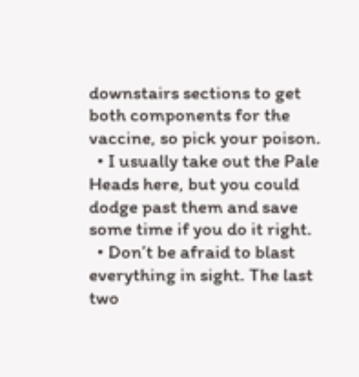downstairs sections to get both components for the vaccine, so pick your poison.
  • I usually take out the Pale Heads here, but you could dodge past them and save some time if you do it right.
  • Don’t be afraid to blast everything in sight. The last two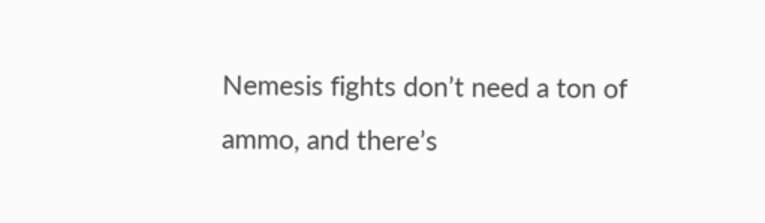Nemesis fights don’t need a ton of ammo, and there’s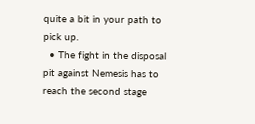quite a bit in your path to pick up.
  • The fight in the disposal pit against Nemesis has to reach the second stage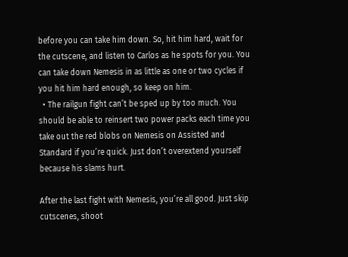before you can take him down. So, hit him hard, wait for the cutscene, and listen to Carlos as he spots for you. You can take down Nemesis in as little as one or two cycles if you hit him hard enough, so keep on him.
  • The railgun fight can’t be sped up by too much. You should be able to reinsert two power packs each time you take out the red blobs on Nemesis on Assisted and Standard if you’re quick. Just don’t overextend yourself because his slams hurt.

After the last fight with Nemesis, you’re all good. Just skip cutscenes, shoot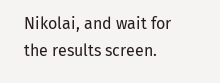Nikolai, and wait for the results screen.